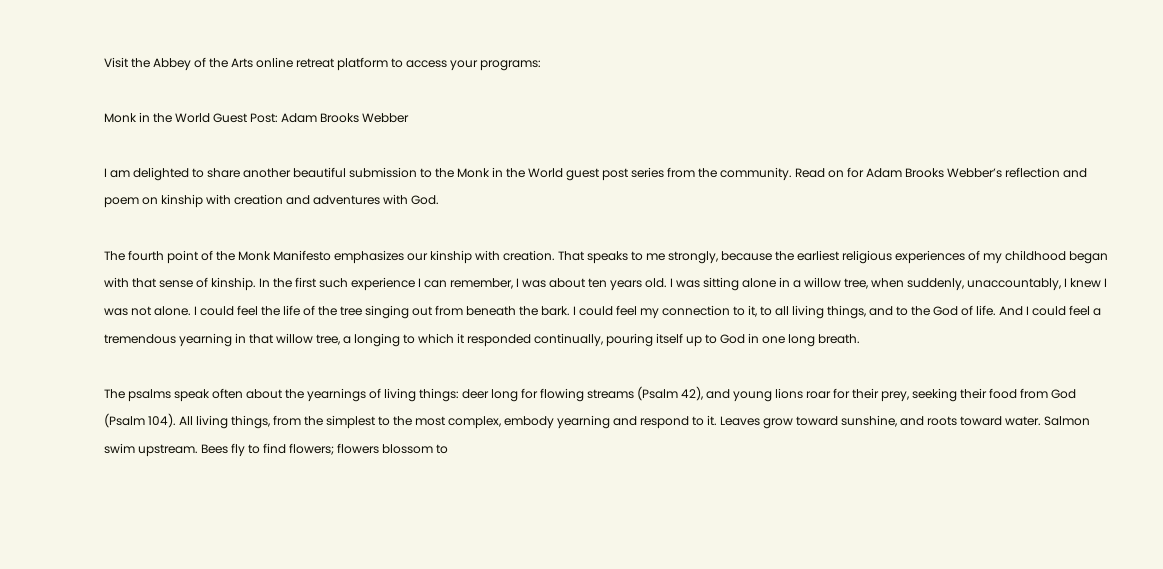Visit the Abbey of the Arts online retreat platform to access your programs:

Monk in the World Guest Post: Adam Brooks Webber

I am delighted to share another beautiful submission to the Monk in the World guest post series from the community. Read on for Adam Brooks Webber’s reflection and poem on kinship with creation and adventures with God.

The fourth point of the Monk Manifesto emphasizes our kinship with creation. That speaks to me strongly, because the earliest religious experiences of my childhood began with that sense of kinship. In the first such experience I can remember, I was about ten years old. I was sitting alone in a willow tree, when suddenly, unaccountably, I knew I was not alone. I could feel the life of the tree singing out from beneath the bark. I could feel my connection to it, to all living things, and to the God of life. And I could feel a tremendous yearning in that willow tree, a longing to which it responded continually, pouring itself up to God in one long breath.

The psalms speak often about the yearnings of living things: deer long for flowing streams (Psalm 42), and young lions roar for their prey, seeking their food from God (Psalm 104). All living things, from the simplest to the most complex, embody yearning and respond to it. Leaves grow toward sunshine, and roots toward water. Salmon swim upstream. Bees fly to find flowers; flowers blossom to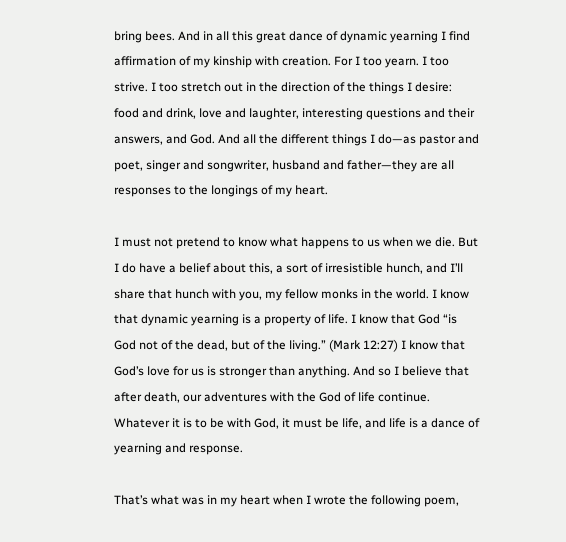bring bees. And in all this great dance of dynamic yearning I find affirmation of my kinship with creation. For I too yearn. I too strive. I too stretch out in the direction of the things I desire: food and drink, love and laughter, interesting questions and their answers, and God. And all the different things I do—as pastor and poet, singer and songwriter, husband and father—they are all responses to the longings of my heart.

I must not pretend to know what happens to us when we die. But I do have a belief about this, a sort of irresistible hunch, and I’ll share that hunch with you, my fellow monks in the world. I know that dynamic yearning is a property of life. I know that God “is God not of the dead, but of the living.” (Mark 12:27) I know that God’s love for us is stronger than anything. And so I believe that after death, our adventures with the God of life continue. Whatever it is to be with God, it must be life, and life is a dance of yearning and response.

That’s what was in my heart when I wrote the following poem,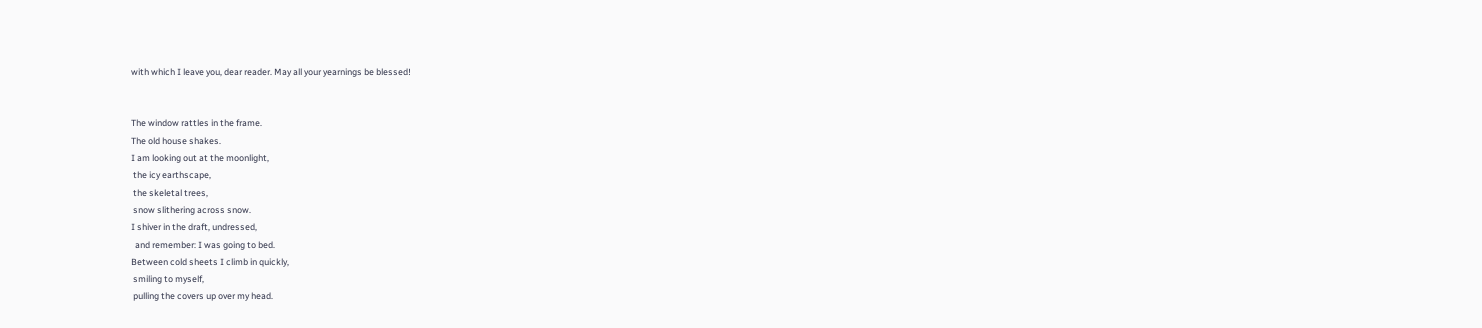with which I leave you, dear reader. May all your yearnings be blessed!


The window rattles in the frame.
The old house shakes.
I am looking out at the moonlight,
 the icy earthscape,
 the skeletal trees,
 snow slithering across snow.
I shiver in the draft, undressed,
  and remember: I was going to bed.
Between cold sheets I climb in quickly,
 smiling to myself,
 pulling the covers up over my head.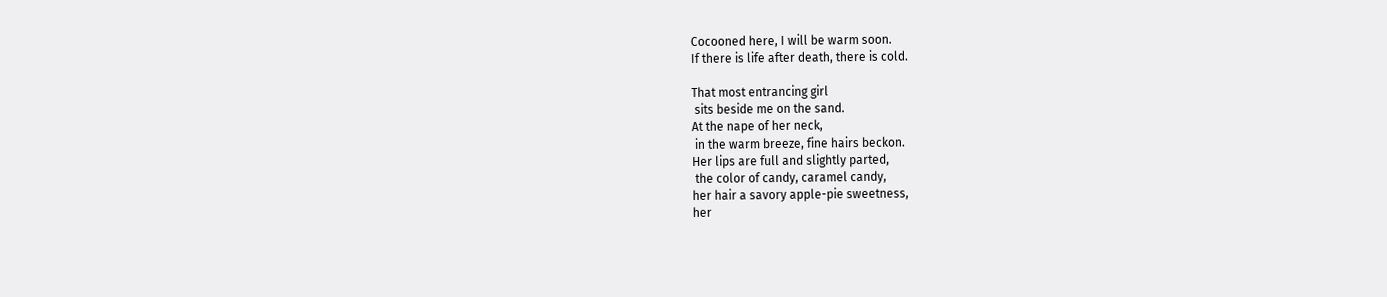Cocooned here, I will be warm soon.
If there is life after death, there is cold.

That most entrancing girl
 sits beside me on the sand.
At the nape of her neck,
 in the warm breeze, fine hairs beckon.
Her lips are full and slightly parted,
 the color of candy, caramel candy,
her hair a savory apple-pie sweetness,
her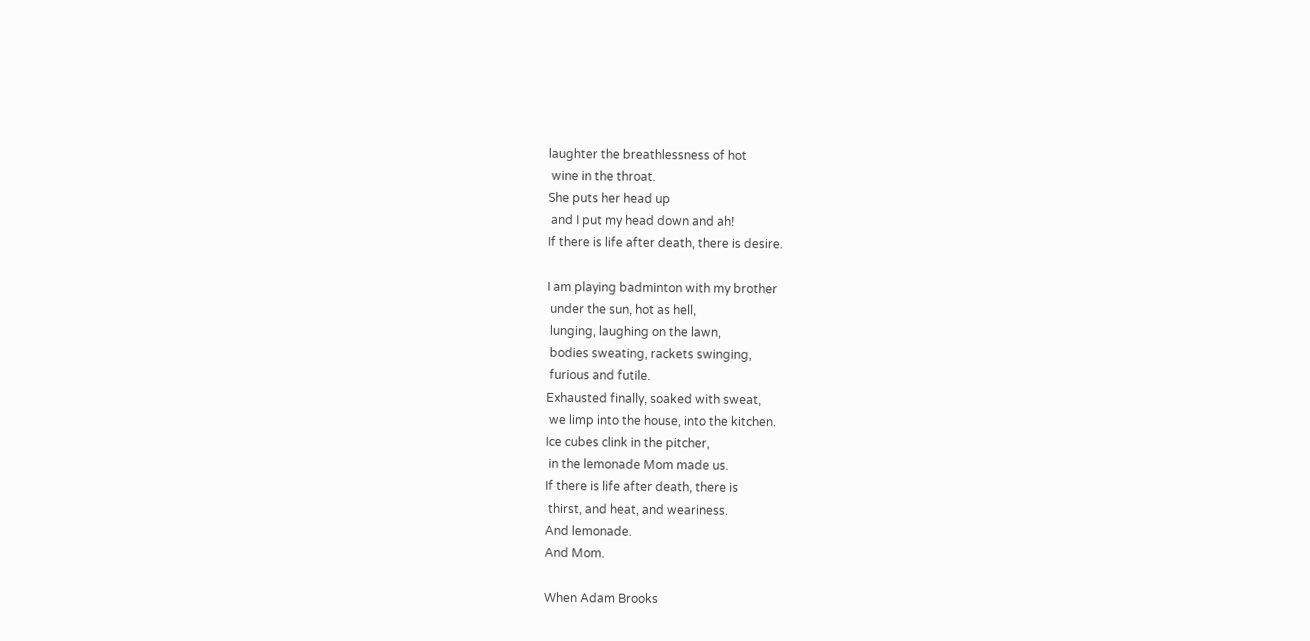laughter the breathlessness of hot
 wine in the throat.
She puts her head up
 and I put my head down and ah!
If there is life after death, there is desire.

I am playing badminton with my brother
 under the sun, hot as hell,
 lunging, laughing on the lawn,
 bodies sweating, rackets swinging,
 furious and futile.
Exhausted finally, soaked with sweat,
 we limp into the house, into the kitchen.
Ice cubes clink in the pitcher,
 in the lemonade Mom made us.
If there is life after death, there is
 thirst, and heat, and weariness.
And lemonade.
And Mom.

When Adam Brooks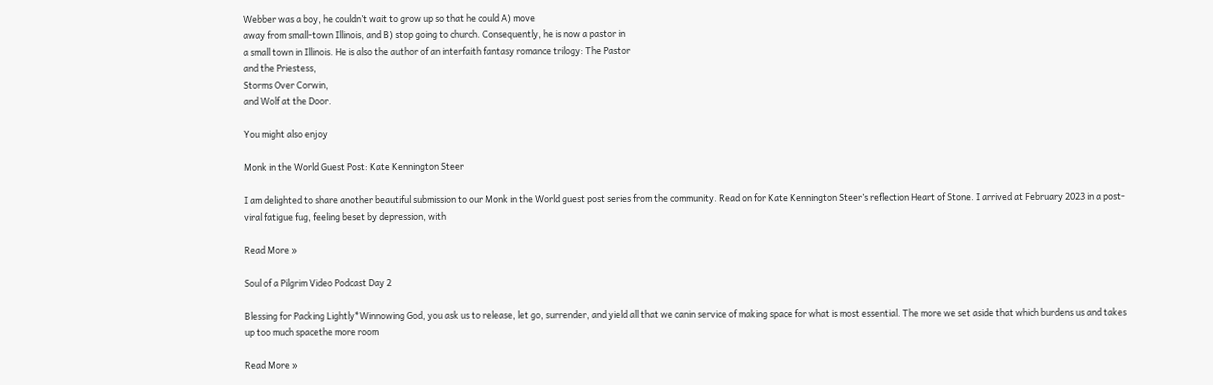Webber was a boy, he couldn’t wait to grow up so that he could A) move
away from small-town Illinois, and B) stop going to church. Consequently, he is now a pastor in
a small town in Illinois. He is also the author of an interfaith fantasy romance trilogy: The Pastor
and the Priestess,
Storms Over Corwin,
and Wolf at the Door.

You might also enjoy

Monk in the World Guest Post: Kate Kennington Steer

I am delighted to share another beautiful submission to our Monk in the World guest post series from the community. Read on for Kate Kennington Steer’s reflection Heart of Stone. I arrived at February 2023 in a post-viral fatigue fug, feeling beset by depression, with

Read More »

Soul of a Pilgrim Video Podcast Day 2

Blessing for Packing Lightly*Winnowing God, you ask us to release, let go, surrender, and yield all that we canin service of making space for what is most essential. The more we set aside that which burdens us and takes up too much spacethe more room

Read More »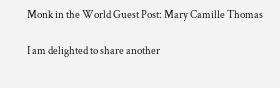Monk in the World Guest Post: Mary Camille Thomas

I am delighted to share another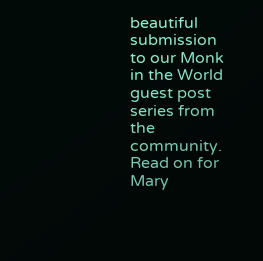beautiful submission to our Monk in the World guest post series from the community. Read on for Mary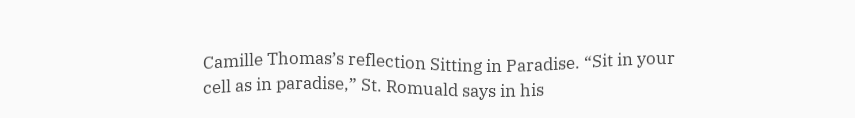Camille Thomas’s reflection Sitting in Paradise. “Sit in your cell as in paradise,” St. Romuald says in his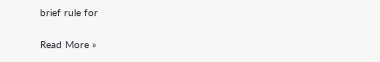brief rule for

Read More »